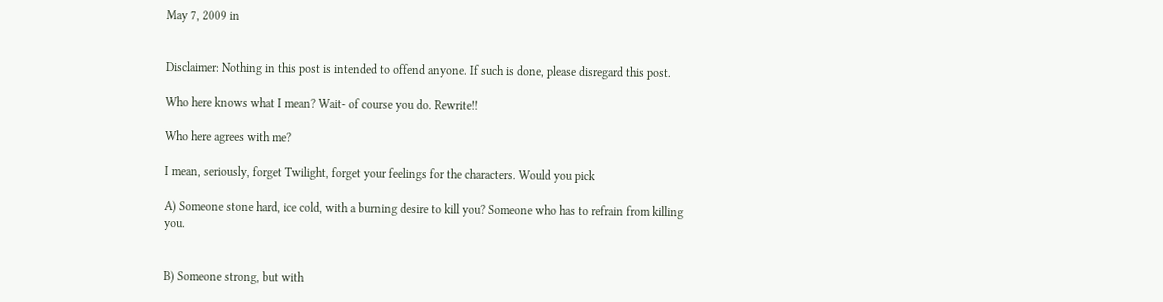May 7, 2009 in


Disclaimer: Nothing in this post is intended to offend anyone. If such is done, please disregard this post.

Who here knows what I mean? Wait- of course you do. Rewrite!!

Who here agrees with me?

I mean, seriously, forget Twilight, forget your feelings for the characters. Would you pick

A) Someone stone hard, ice cold, with a burning desire to kill you? Someone who has to refrain from killing you.


B) Someone strong, but with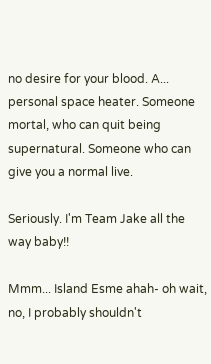no desire for your blood. A... personal space heater. Someone mortal, who can quit being supernatural. Someone who can give you a normal live.

Seriously. I'm Team Jake all the way baby!!

Mmm... Island Esme ahah- oh wait, no, I probably shouldn't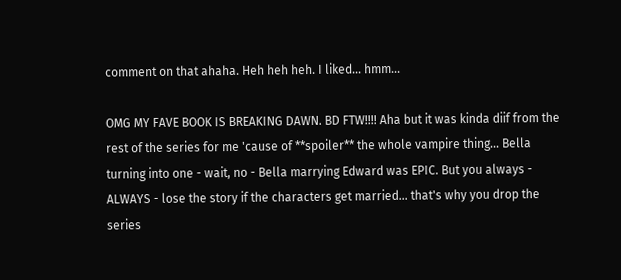comment on that ahaha. Heh heh heh. I liked... hmm...

OMG MY FAVE BOOK IS BREAKING DAWN. BD FTW!!!! Aha but it was kinda diif from the rest of the series for me 'cause of **spoiler** the whole vampire thing... Bella turning into one - wait, no - Bella marrying Edward was EPIC. But you always - ALWAYS - lose the story if the characters get married... that's why you drop the series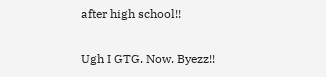after high school!!

Ugh I GTG. Now. Byezz!!